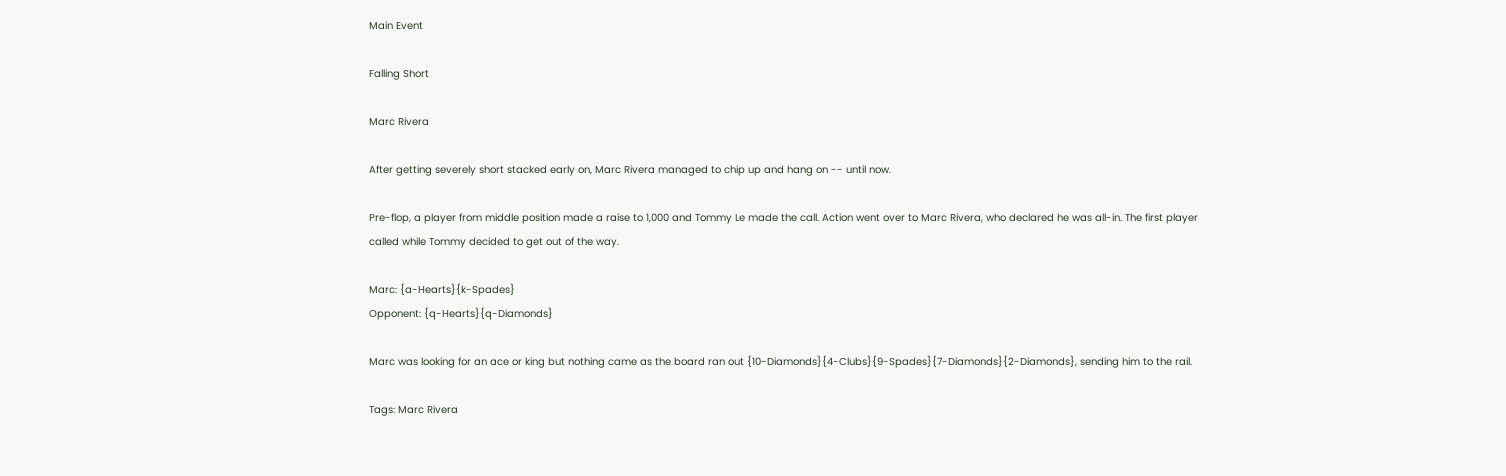Main Event

Falling Short

Marc Rivera

After getting severely short stacked early on, Marc Rivera managed to chip up and hang on -- until now.

Pre-flop, a player from middle position made a raise to 1,000 and Tommy Le made the call. Action went over to Marc Rivera, who declared he was all-in. The first player called while Tommy decided to get out of the way.

Marc: {a-Hearts}{k-Spades}
Opponent: {q-Hearts}{q-Diamonds}

Marc was looking for an ace or king but nothing came as the board ran out {10-Diamonds}{4-Clubs}{9-Spades}{7-Diamonds}{2-Diamonds}, sending him to the rail.

Tags: Marc Rivera